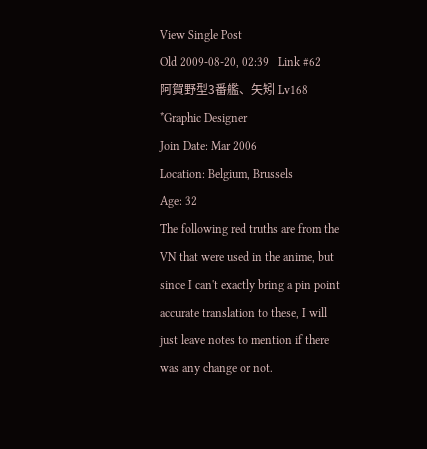View Single Post
Old 2009-08-20, 02:39   Link #62
阿賀野型3番艦、矢矧 Lv168
*Graphic Designer
Join Date: Mar 2006
Location: Belgium, Brussels
Age: 32
The following red truths are from the VN that were used in the anime, but since I can't exactly bring a pin point accurate translation to these, I will just leave notes to mention if there was any change or not.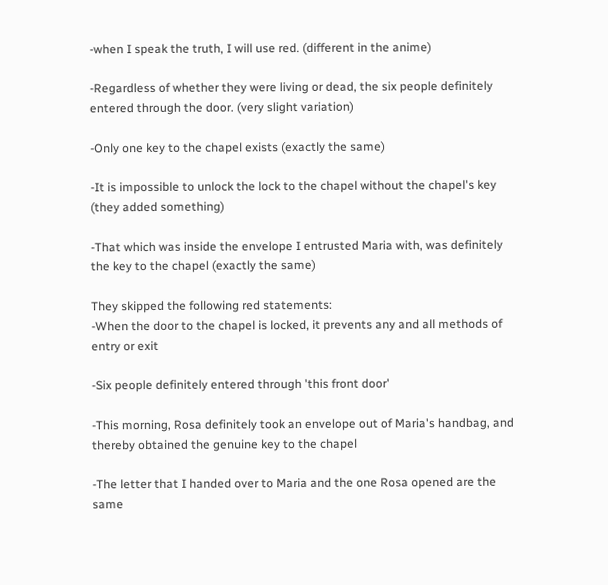-when I speak the truth, I will use red. (different in the anime)

-Regardless of whether they were living or dead, the six people definitely entered through the door. (very slight variation)

-Only one key to the chapel exists (exactly the same)

-It is impossible to unlock the lock to the chapel without the chapel's key (they added something)

-That which was inside the envelope I entrusted Maria with, was definitely the key to the chapel (exactly the same)

They skipped the following red statements:
-When the door to the chapel is locked, it prevents any and all methods of entry or exit

-Six people definitely entered through 'this front door'

-This morning, Rosa definitely took an envelope out of Maria's handbag, and thereby obtained the genuine key to the chapel

-The letter that I handed over to Maria and the one Rosa opened are the same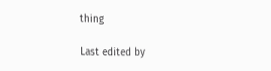thing

Last edited by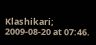Klashikari; 2009-08-20 at 07:46.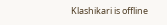Klashikari is offline